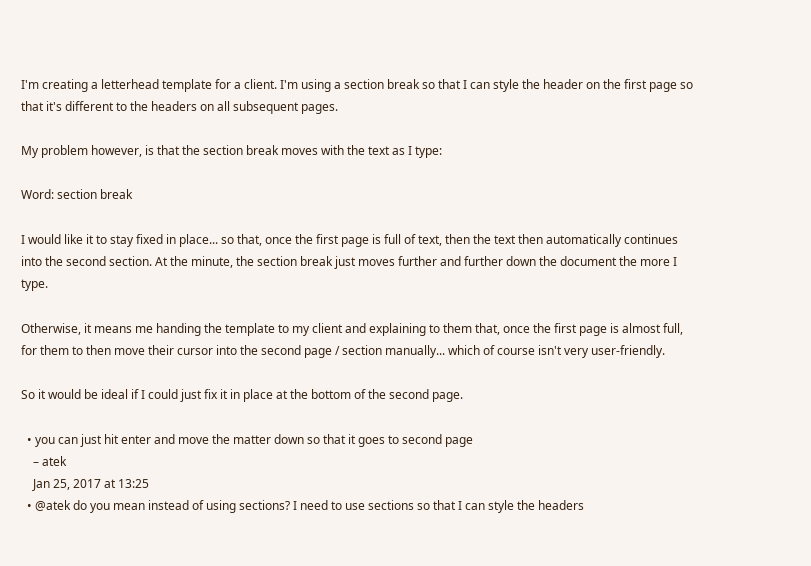I'm creating a letterhead template for a client. I'm using a section break so that I can style the header on the first page so that it's different to the headers on all subsequent pages.

My problem however, is that the section break moves with the text as I type:

Word: section break

I would like it to stay fixed in place... so that, once the first page is full of text, then the text then automatically continues into the second section. At the minute, the section break just moves further and further down the document the more I type.

Otherwise, it means me handing the template to my client and explaining to them that, once the first page is almost full, for them to then move their cursor into the second page / section manually... which of course isn't very user-friendly.

So it would be ideal if I could just fix it in place at the bottom of the second page.

  • you can just hit enter and move the matter down so that it goes to second page
    – atek
    Jan 25, 2017 at 13:25
  • @atek do you mean instead of using sections? I need to use sections so that I can style the headers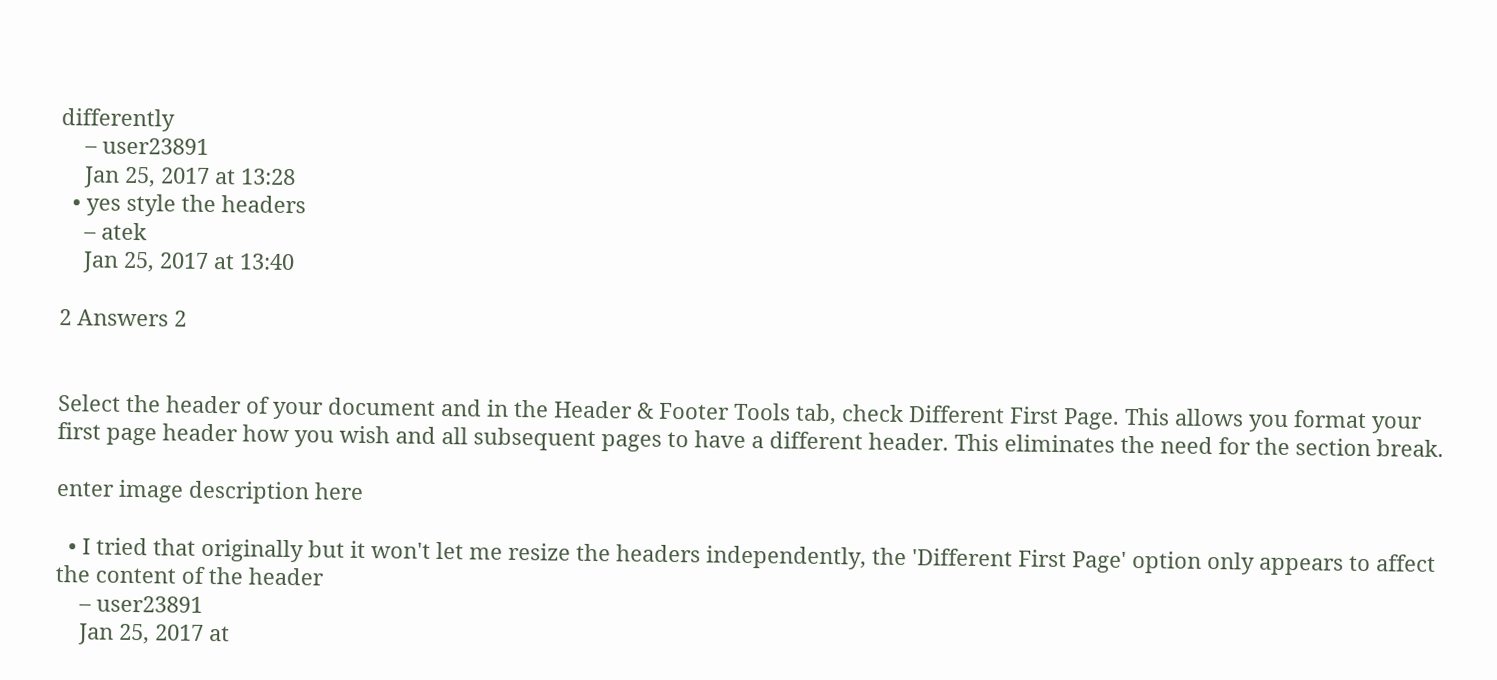differently
    – user23891
    Jan 25, 2017 at 13:28
  • yes style the headers
    – atek
    Jan 25, 2017 at 13:40

2 Answers 2


Select the header of your document and in the Header & Footer Tools tab, check Different First Page. This allows you format your first page header how you wish and all subsequent pages to have a different header. This eliminates the need for the section break.

enter image description here

  • I tried that originally but it won't let me resize the headers independently, the 'Different First Page' option only appears to affect the content of the header
    – user23891
    Jan 25, 2017 at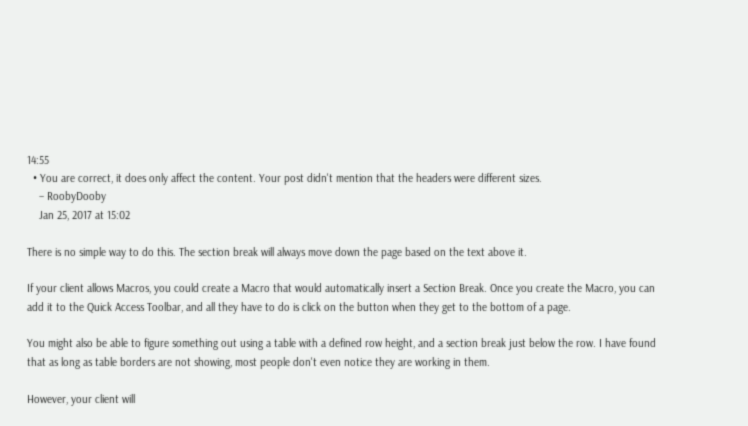14:55
  • You are correct, it does only affect the content. Your post didn't mention that the headers were different sizes.
    – RoobyDooby
    Jan 25, 2017 at 15:02

There is no simple way to do this. The section break will always move down the page based on the text above it.

If your client allows Macros, you could create a Macro that would automatically insert a Section Break. Once you create the Macro, you can add it to the Quick Access Toolbar, and all they have to do is click on the button when they get to the bottom of a page.

You might also be able to figure something out using a table with a defined row height, and a section break just below the row. I have found that as long as table borders are not showing, most people don't even notice they are working in them.

However, your client will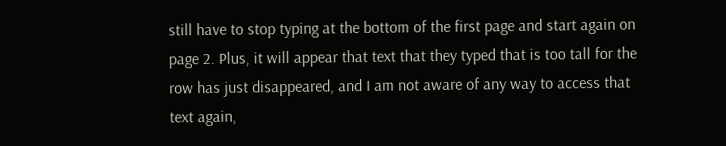still have to stop typing at the bottom of the first page and start again on page 2. Plus, it will appear that text that they typed that is too tall for the row has just disappeared, and I am not aware of any way to access that text again,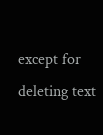except for deleting text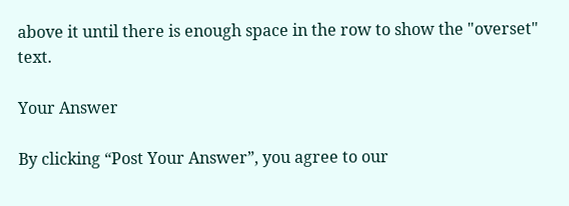above it until there is enough space in the row to show the "overset" text.

Your Answer

By clicking “Post Your Answer”, you agree to our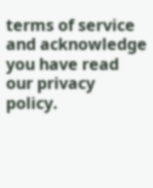terms of service and acknowledge you have read our privacy policy.